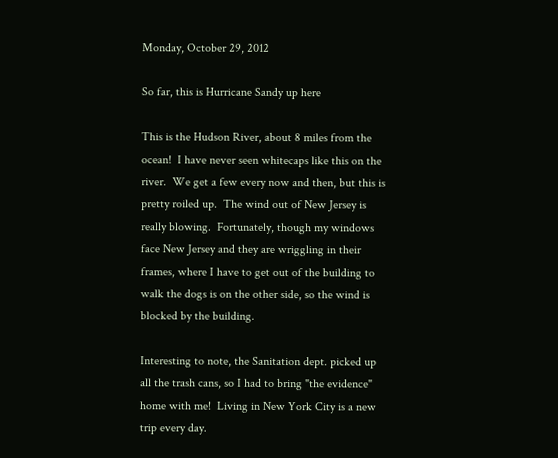Monday, October 29, 2012

So far, this is Hurricane Sandy up here

This is the Hudson River, about 8 miles from the ocean!  I have never seen whitecaps like this on the river.  We get a few every now and then, but this is pretty roiled up.  The wind out of New Jersey is really blowing.  Fortunately, though my windows face New Jersey and they are wriggling in their frames, where I have to get out of the building to walk the dogs is on the other side, so the wind is blocked by the building.

Interesting to note, the Sanitation dept. picked up all the trash cans, so I had to bring "the evidence" home with me!  Living in New York City is a new trip every day.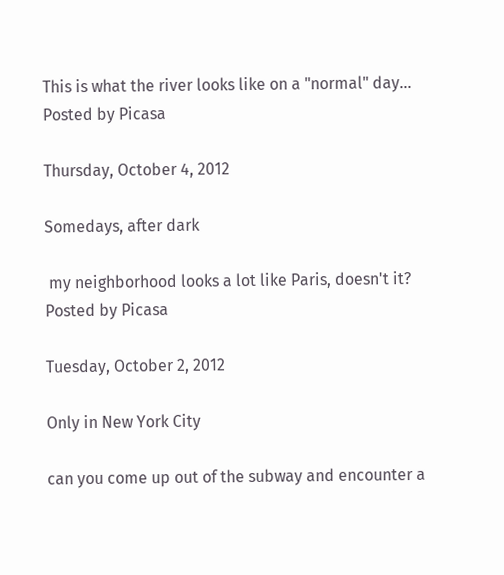This is what the river looks like on a "normal" day...
Posted by Picasa

Thursday, October 4, 2012

Somedays, after dark

 my neighborhood looks a lot like Paris, doesn't it?
Posted by Picasa

Tuesday, October 2, 2012

Only in New York City

can you come up out of the subway and encounter a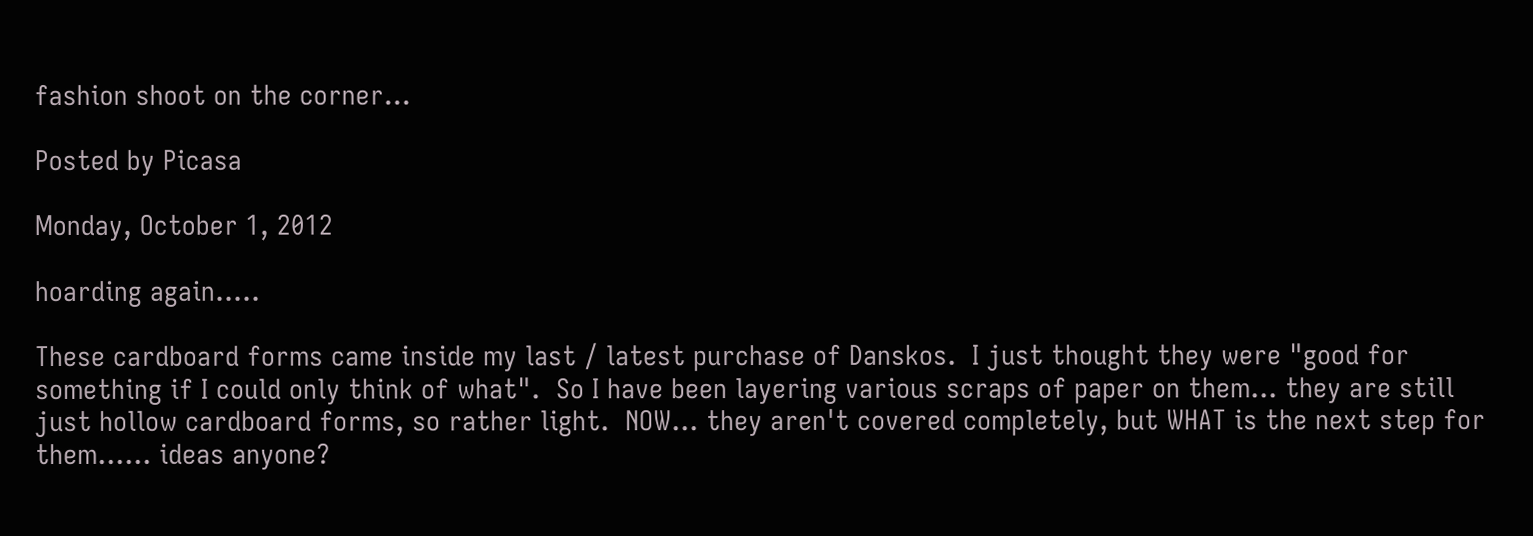fashion shoot on the corner...

Posted by Picasa

Monday, October 1, 2012

hoarding again.....

These cardboard forms came inside my last / latest purchase of Danskos.  I just thought they were "good for something if I could only think of what".  So I have been layering various scraps of paper on them... they are still just hollow cardboard forms, so rather light.  NOW... they aren't covered completely, but WHAT is the next step for them...... ideas anyone?